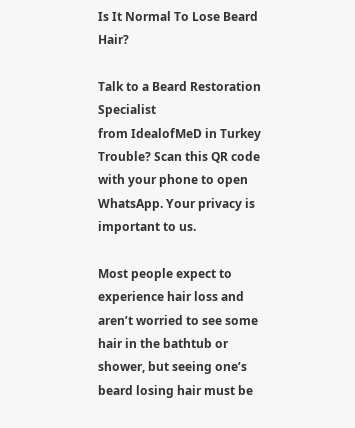Is It Normal To Lose Beard Hair?

Talk to a Beard Restoration Specialist
from IdealofMeD in Turkey
Trouble? Scan this QR code with your phone to open WhatsApp. Your privacy is important to us.

Most people expect to experience hair loss and aren’t worried to see some hair in the bathtub or shower, but seeing one’s beard losing hair must be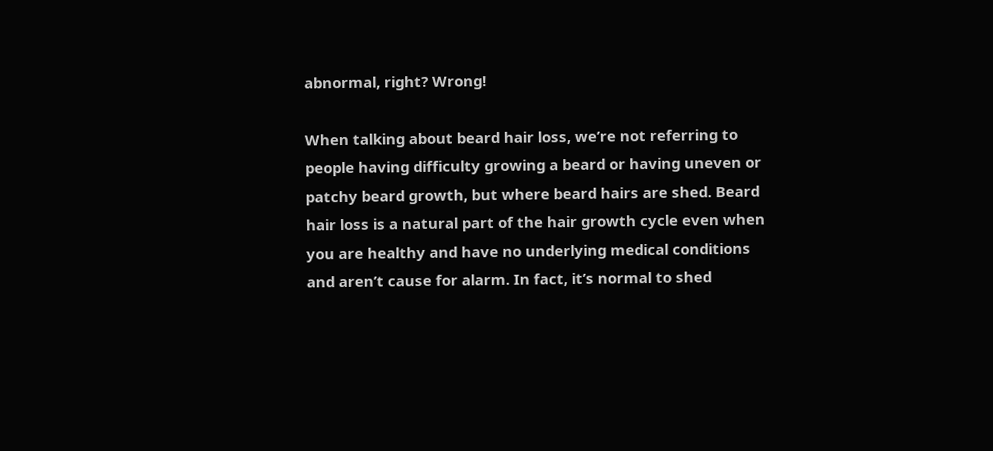abnormal, right? Wrong!

When talking about beard hair loss, we’re not referring to people having difficulty growing a beard or having uneven or patchy beard growth, but where beard hairs are shed. Beard hair loss is a natural part of the hair growth cycle even when you are healthy and have no underlying medical conditions and aren’t cause for alarm. In fact, it’s normal to shed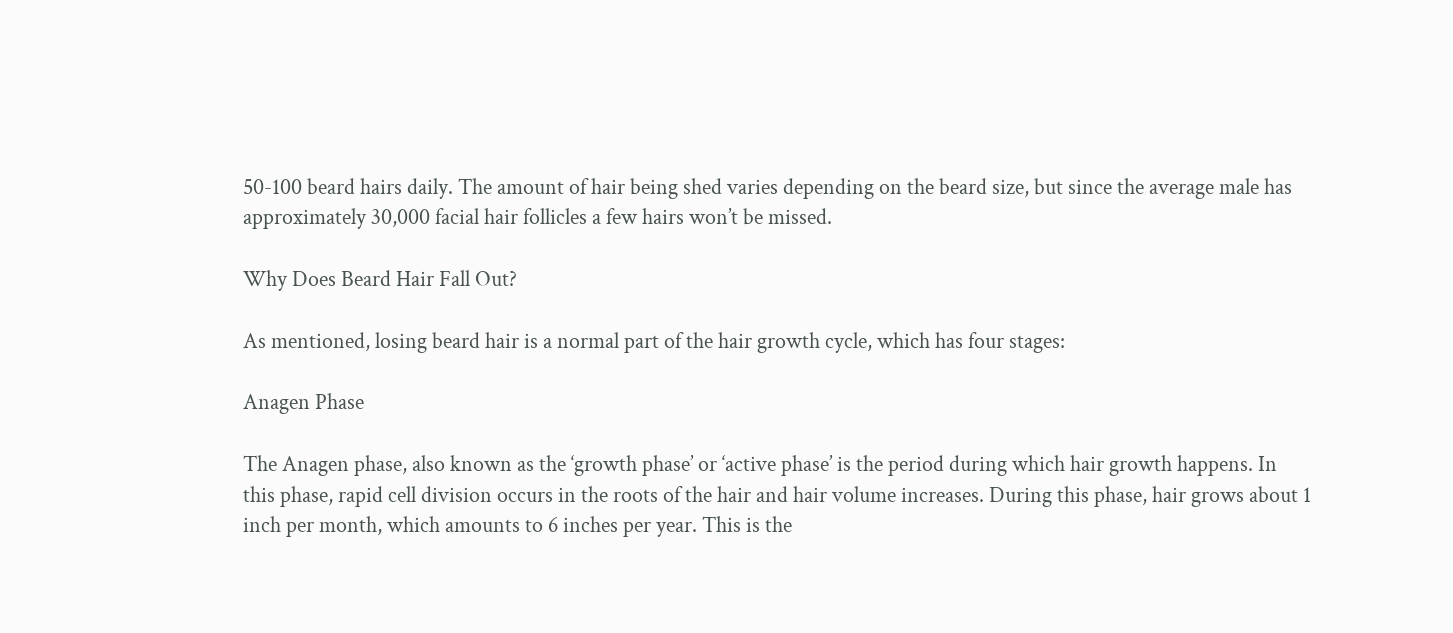50-100 beard hairs daily. The amount of hair being shed varies depending on the beard size, but since the average male has approximately 30,000 facial hair follicles a few hairs won’t be missed.

Why Does Beard Hair Fall Out?

As mentioned, losing beard hair is a normal part of the hair growth cycle, which has four stages:

Anagen Phase

The Anagen phase, also known as the ‘growth phase’ or ‘active phase’ is the period during which hair growth happens. In this phase, rapid cell division occurs in the roots of the hair and hair volume increases. During this phase, hair grows about 1 inch per month, which amounts to 6 inches per year. This is the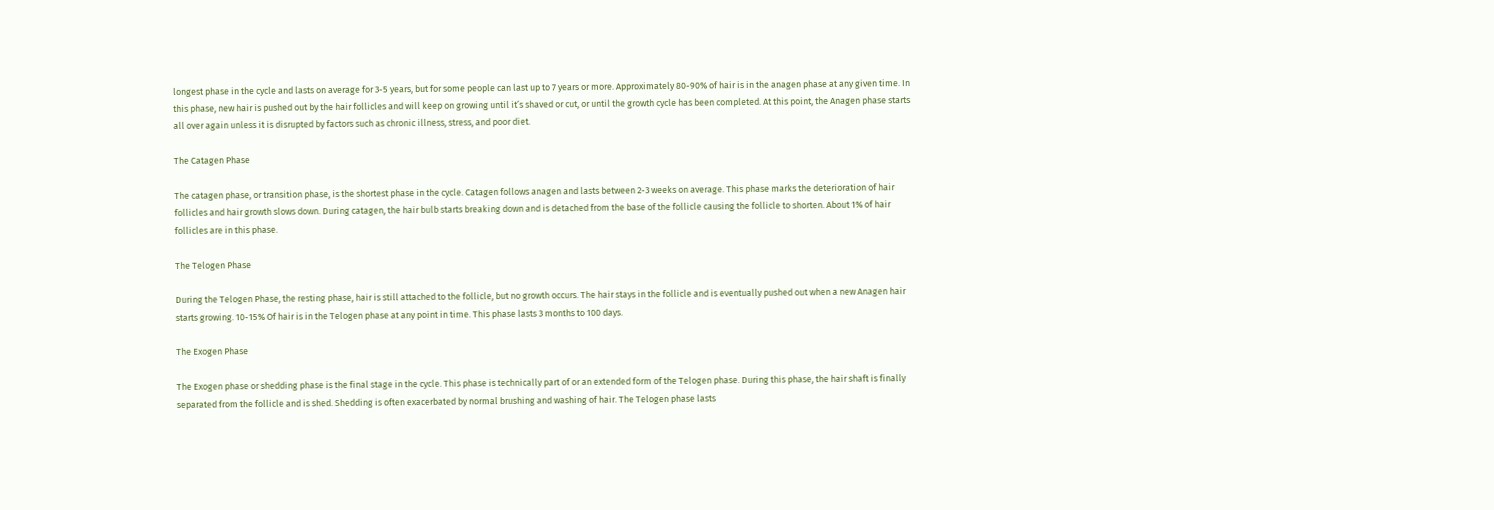longest phase in the cycle and lasts on average for 3-5 years, but for some people can last up to 7 years or more. Approximately 80-90% of hair is in the anagen phase at any given time. In this phase, new hair is pushed out by the hair follicles and will keep on growing until it’s shaved or cut, or until the growth cycle has been completed. At this point, the Anagen phase starts all over again unless it is disrupted by factors such as chronic illness, stress, and poor diet.

The Catagen Phase

The catagen phase, or transition phase, is the shortest phase in the cycle. Catagen follows anagen and lasts between 2-3 weeks on average. This phase marks the deterioration of hair follicles and hair growth slows down. During catagen, the hair bulb starts breaking down and is detached from the base of the follicle causing the follicle to shorten. About 1% of hair follicles are in this phase.

The Telogen Phase

During the Telogen Phase, the resting phase, hair is still attached to the follicle, but no growth occurs. The hair stays in the follicle and is eventually pushed out when a new Anagen hair starts growing. 10-15% Of hair is in the Telogen phase at any point in time. This phase lasts 3 months to 100 days.

The Exogen Phase

The Exogen phase or shedding phase is the final stage in the cycle. This phase is technically part of or an extended form of the Telogen phase. During this phase, the hair shaft is finally separated from the follicle and is shed. Shedding is often exacerbated by normal brushing and washing of hair. The Telogen phase lasts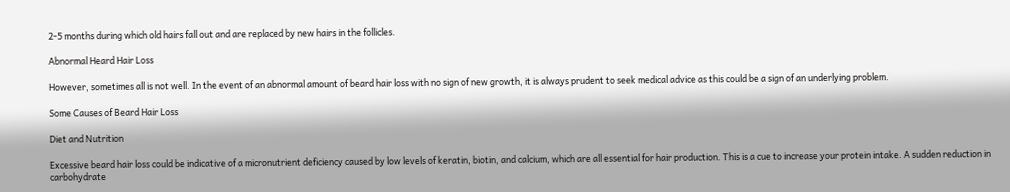2-5 months during which old hairs fall out and are replaced by new hairs in the follicles.

Abnormal Heard Hair Loss

However, sometimes all is not well. In the event of an abnormal amount of beard hair loss with no sign of new growth, it is always prudent to seek medical advice as this could be a sign of an underlying problem.

Some Causes of Beard Hair Loss

Diet and Nutrition

Excessive beard hair loss could be indicative of a micronutrient deficiency caused by low levels of keratin, biotin, and calcium, which are all essential for hair production. This is a cue to increase your protein intake. A sudden reduction in carbohydrate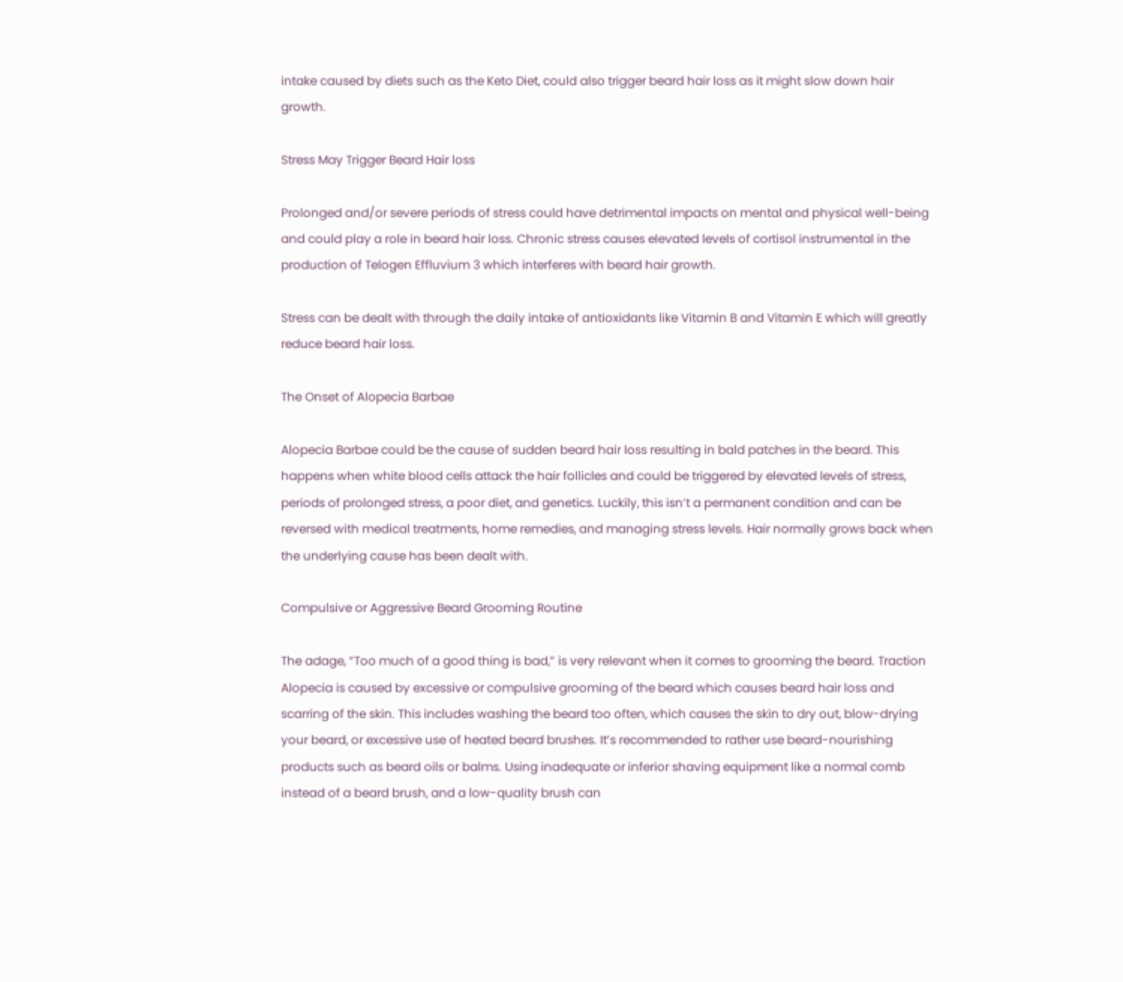intake caused by diets such as the Keto Diet, could also trigger beard hair loss as it might slow down hair growth.

Stress May Trigger Beard Hair loss

Prolonged and/or severe periods of stress could have detrimental impacts on mental and physical well-being and could play a role in beard hair loss. Chronic stress causes elevated levels of cortisol instrumental in the production of Telogen Effluvium 3 which interferes with beard hair growth.

Stress can be dealt with through the daily intake of antioxidants like Vitamin B and Vitamin E which will greatly reduce beard hair loss.

The Onset of Alopecia Barbae

Alopecia Barbae could be the cause of sudden beard hair loss resulting in bald patches in the beard. This happens when white blood cells attack the hair follicles and could be triggered by elevated levels of stress, periods of prolonged stress, a poor diet, and genetics. Luckily, this isn’t a permanent condition and can be reversed with medical treatments, home remedies, and managing stress levels. Hair normally grows back when the underlying cause has been dealt with.

Compulsive or Aggressive Beard Grooming Routine

The adage, “Too much of a good thing is bad,” is very relevant when it comes to grooming the beard. Traction Alopecia is caused by excessive or compulsive grooming of the beard which causes beard hair loss and scarring of the skin. This includes washing the beard too often, which causes the skin to dry out, blow-drying your beard, or excessive use of heated beard brushes. It’s recommended to rather use beard-nourishing products such as beard oils or balms. Using inadequate or inferior shaving equipment like a normal comb instead of a beard brush, and a low-quality brush can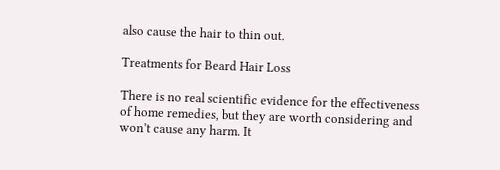also cause the hair to thin out.

Treatments for Beard Hair Loss

There is no real scientific evidence for the effectiveness of home remedies, but they are worth considering and won’t cause any harm. It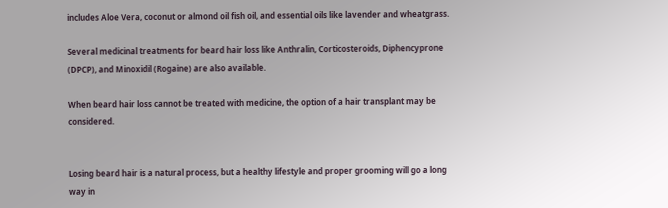includes Aloe Vera, coconut or almond oil fish oil, and essential oils like lavender and wheatgrass.

Several medicinal treatments for beard hair loss like Anthralin, Corticosteroids, Diphencyprone (DPCP), and Minoxidil (Rogaine) are also available.

When beard hair loss cannot be treated with medicine, the option of a hair transplant may be considered.


Losing beard hair is a natural process, but a healthy lifestyle and proper grooming will go a long way in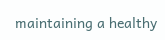maintaining a healthy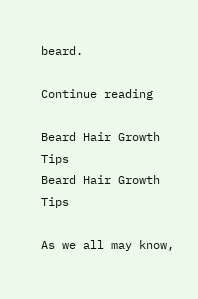beard.

Continue reading

Beard Hair Growth Tips
Beard Hair Growth Tips

As we all may know,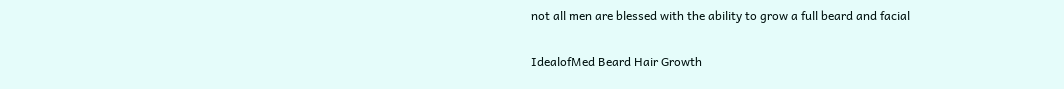not all men are blessed with the ability to grow a full beard and facial

IdealofMed Beard Hair Growth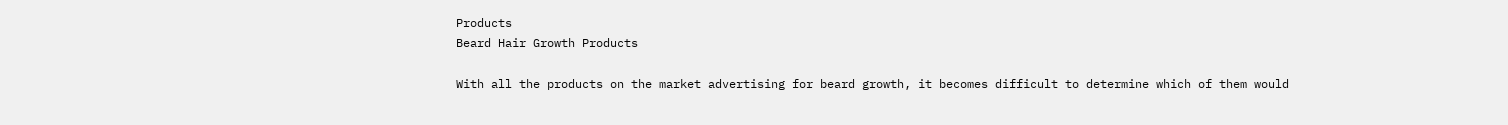Products
Beard Hair Growth Products

With all the products on the market advertising for beard growth, it becomes difficult to determine which of them would